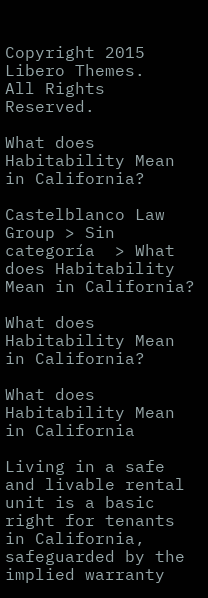Copyright 2015 Libero Themes.
All Rights Reserved.

What does Habitability Mean in California?

Castelblanco Law Group > Sin categoría  > What does Habitability Mean in California?

What does Habitability Mean in California?

What does Habitability Mean in California

Living in a safe and livable rental unit is a basic right for tenants in California, safeguarded by the implied warranty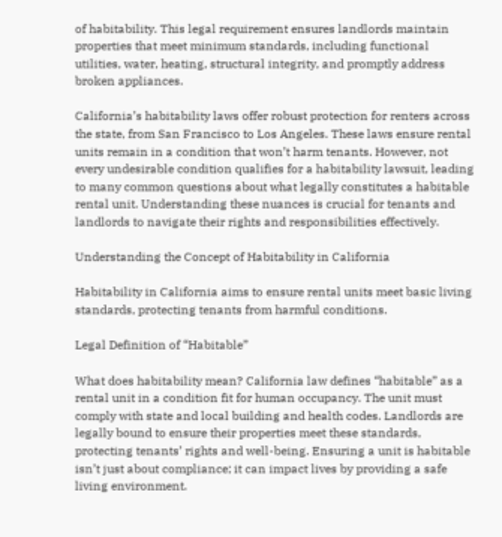of habitability. This legal requirement ensures landlords maintain properties that meet minimum standards, including functional utilities, water, heating, structural integrity, and promptly address broken appliances.

California’s habitability laws offer robust protection for renters across the state, from San Francisco to Los Angeles. These laws ensure rental units remain in a condition that won’t harm tenants. However, not every undesirable condition qualifies for a habitability lawsuit, leading to many common questions about what legally constitutes a habitable rental unit. Understanding these nuances is crucial for tenants and landlords to navigate their rights and responsibilities effectively.

Understanding the Concept of Habitability in California

Habitability in California aims to ensure rental units meet basic living standards, protecting tenants from harmful conditions.

Legal Definition of “Habitable”

What does habitability mean? California law defines “habitable” as a rental unit in a condition fit for human occupancy. The unit must comply with state and local building and health codes. Landlords are legally bound to ensure their properties meet these standards, protecting tenants’ rights and well-being. Ensuring a unit is habitable isn’t just about compliance; it can impact lives by providing a safe living environment.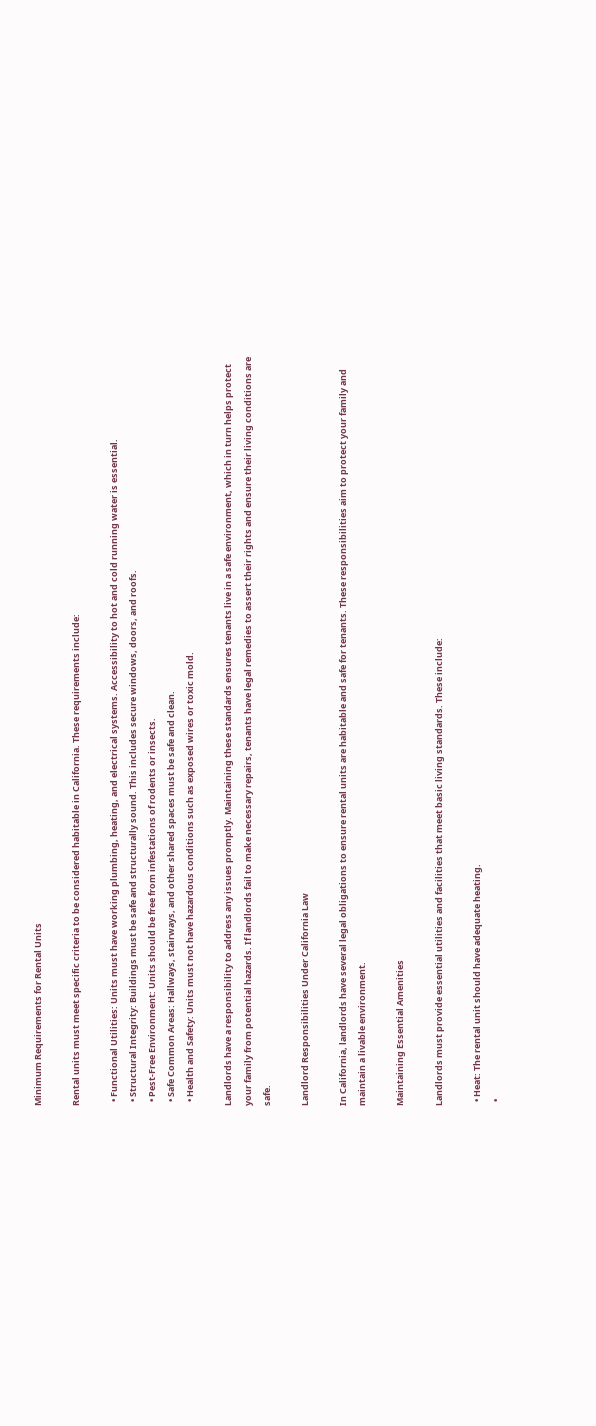Minimum Requirements for Rental Units

Rental units must meet specific criteria to be considered habitable in California. These requirements include:

  • Functional Utilities: Units must have working plumbing, heating, and electrical systems. Accessibility to hot and cold running water is essential.
  • Structural Integrity: Buildings must be safe and structurally sound. This includes secure windows, doors, and roofs.
  • Pest-Free Environment: Units should be free from infestations of rodents or insects.
  • Safe Common Areas: Hallways, stairways, and other shared spaces must be safe and clean.
  • Health and Safety: Units must not have hazardous conditions such as exposed wires or toxic mold.

Landlords have a responsibility to address any issues promptly. Maintaining these standards ensures tenants live in a safe environment, which in turn helps protect your family from potential hazards. If landlords fail to make necessary repairs, tenants have legal remedies to assert their rights and ensure their living conditions are safe.

Landlord Responsibilities Under California Law

In California, landlords have several legal obligations to ensure rental units are habitable and safe for tenants. These responsibilities aim to protect your family and maintain a livable environment.

Maintaining Essential Amenities

Landlords must provide essential utilities and facilities that meet basic living standards. These include:

  • Heat: The rental unit should have adequate heating.
  •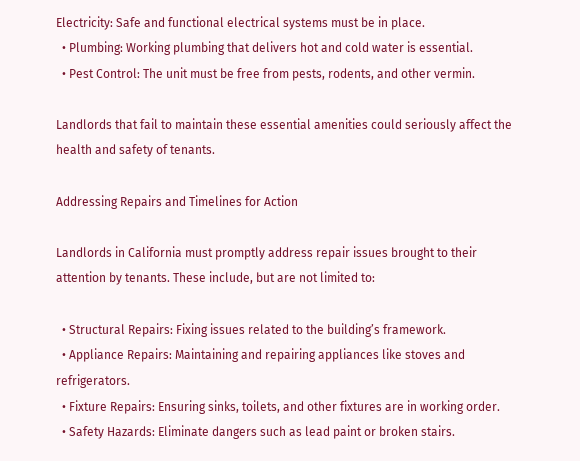Electricity: Safe and functional electrical systems must be in place.
  • Plumbing: Working plumbing that delivers hot and cold water is essential.
  • Pest Control: The unit must be free from pests, rodents, and other vermin.

Landlords that fail to maintain these essential amenities could seriously affect the health and safety of tenants.

Addressing Repairs and Timelines for Action

Landlords in California must promptly address repair issues brought to their attention by tenants. These include, but are not limited to:

  • Structural Repairs: Fixing issues related to the building’s framework.
  • Appliance Repairs: Maintaining and repairing appliances like stoves and refrigerators.
  • Fixture Repairs: Ensuring sinks, toilets, and other fixtures are in working order.
  • Safety Hazards: Eliminate dangers such as lead paint or broken stairs.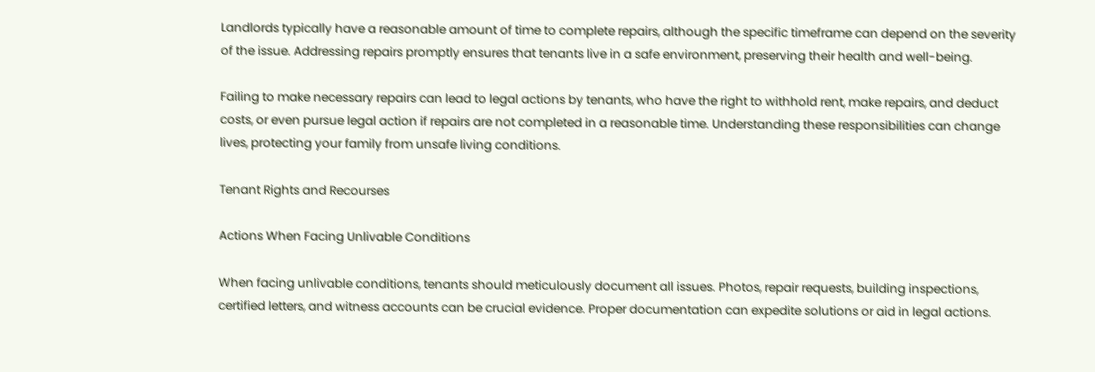Landlords typically have a reasonable amount of time to complete repairs, although the specific timeframe can depend on the severity of the issue. Addressing repairs promptly ensures that tenants live in a safe environment, preserving their health and well-being.

Failing to make necessary repairs can lead to legal actions by tenants, who have the right to withhold rent, make repairs, and deduct costs, or even pursue legal action if repairs are not completed in a reasonable time. Understanding these responsibilities can change lives, protecting your family from unsafe living conditions.

Tenant Rights and Recourses

Actions When Facing Unlivable Conditions

When facing unlivable conditions, tenants should meticulously document all issues. Photos, repair requests, building inspections, certified letters, and witness accounts can be crucial evidence. Proper documentation can expedite solutions or aid in legal actions.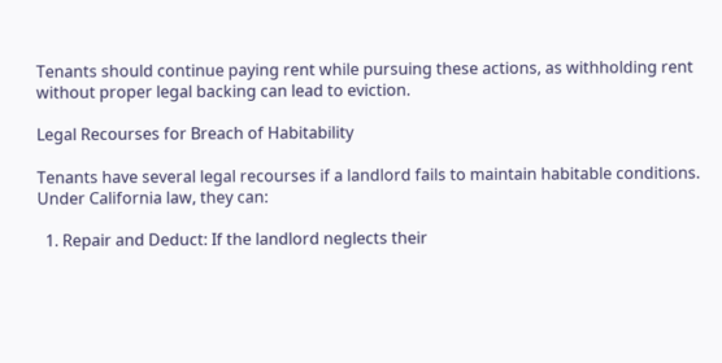Tenants should continue paying rent while pursuing these actions, as withholding rent without proper legal backing can lead to eviction.

Legal Recourses for Breach of Habitability

Tenants have several legal recourses if a landlord fails to maintain habitable conditions. Under California law, they can:

  1. Repair and Deduct: If the landlord neglects their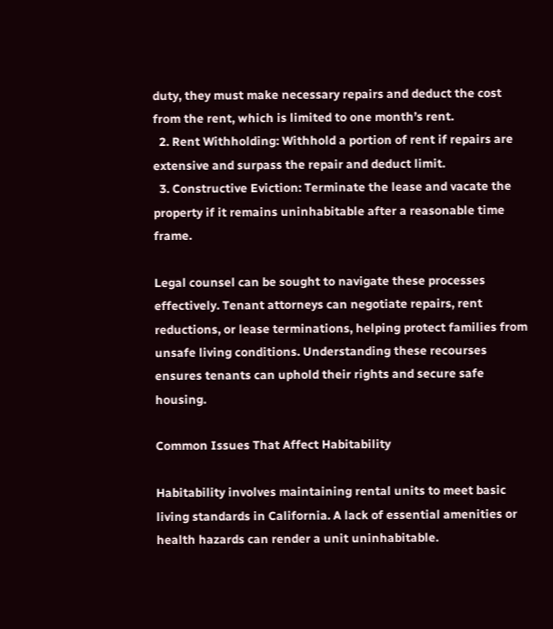duty, they must make necessary repairs and deduct the cost from the rent, which is limited to one month’s rent.
  2. Rent Withholding: Withhold a portion of rent if repairs are extensive and surpass the repair and deduct limit.
  3. Constructive Eviction: Terminate the lease and vacate the property if it remains uninhabitable after a reasonable time frame.

Legal counsel can be sought to navigate these processes effectively. Tenant attorneys can negotiate repairs, rent reductions, or lease terminations, helping protect families from unsafe living conditions. Understanding these recourses ensures tenants can uphold their rights and secure safe housing.

Common Issues That Affect Habitability

Habitability involves maintaining rental units to meet basic living standards in California. A lack of essential amenities or health hazards can render a unit uninhabitable.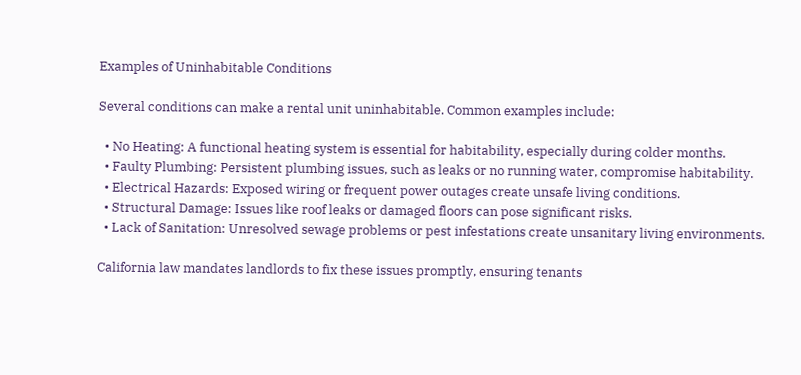Examples of Uninhabitable Conditions

Several conditions can make a rental unit uninhabitable. Common examples include:

  • No Heating: A functional heating system is essential for habitability, especially during colder months.
  • Faulty Plumbing: Persistent plumbing issues, such as leaks or no running water, compromise habitability.
  • Electrical Hazards: Exposed wiring or frequent power outages create unsafe living conditions.
  • Structural Damage: Issues like roof leaks or damaged floors can pose significant risks.
  • Lack of Sanitation: Unresolved sewage problems or pest infestations create unsanitary living environments.

California law mandates landlords to fix these issues promptly, ensuring tenants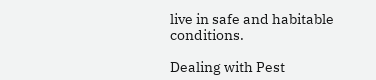live in safe and habitable conditions.

Dealing with Pest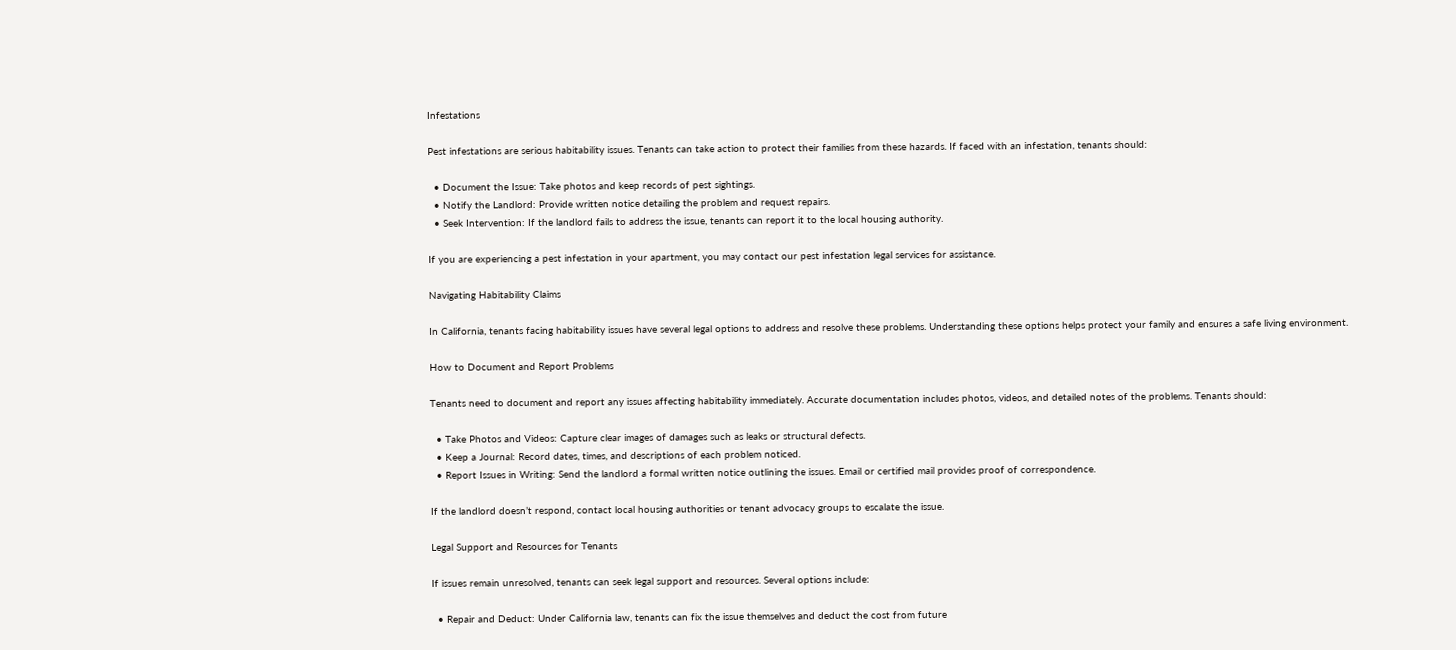Infestations

Pest infestations are serious habitability issues. Tenants can take action to protect their families from these hazards. If faced with an infestation, tenants should:

  • Document the Issue: Take photos and keep records of pest sightings.
  • Notify the Landlord: Provide written notice detailing the problem and request repairs.
  • Seek Intervention: If the landlord fails to address the issue, tenants can report it to the local housing authority.

If you are experiencing a pest infestation in your apartment, you may contact our pest infestation legal services for assistance.

Navigating Habitability Claims

In California, tenants facing habitability issues have several legal options to address and resolve these problems. Understanding these options helps protect your family and ensures a safe living environment.

How to Document and Report Problems

Tenants need to document and report any issues affecting habitability immediately. Accurate documentation includes photos, videos, and detailed notes of the problems. Tenants should:

  • Take Photos and Videos: Capture clear images of damages such as leaks or structural defects.
  • Keep a Journal: Record dates, times, and descriptions of each problem noticed.
  • Report Issues in Writing: Send the landlord a formal written notice outlining the issues. Email or certified mail provides proof of correspondence.

If the landlord doesn’t respond, contact local housing authorities or tenant advocacy groups to escalate the issue.

Legal Support and Resources for Tenants

If issues remain unresolved, tenants can seek legal support and resources. Several options include:

  • Repair and Deduct: Under California law, tenants can fix the issue themselves and deduct the cost from future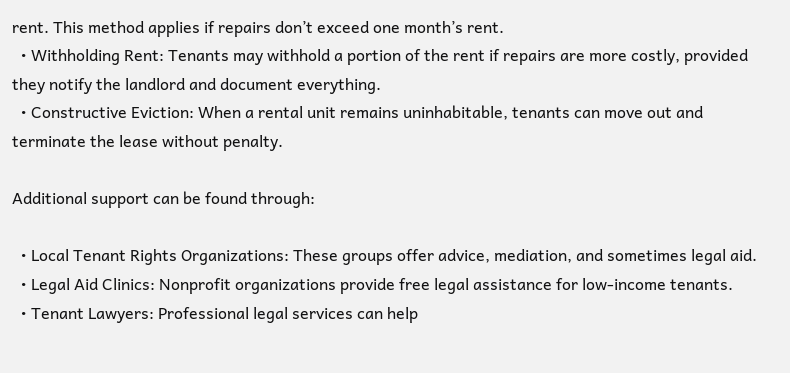rent. This method applies if repairs don’t exceed one month’s rent.
  • Withholding Rent: Tenants may withhold a portion of the rent if repairs are more costly, provided they notify the landlord and document everything.
  • Constructive Eviction: When a rental unit remains uninhabitable, tenants can move out and terminate the lease without penalty.

Additional support can be found through:

  • Local Tenant Rights Organizations: These groups offer advice, mediation, and sometimes legal aid.
  • Legal Aid Clinics: Nonprofit organizations provide free legal assistance for low-income tenants.
  • Tenant Lawyers: Professional legal services can help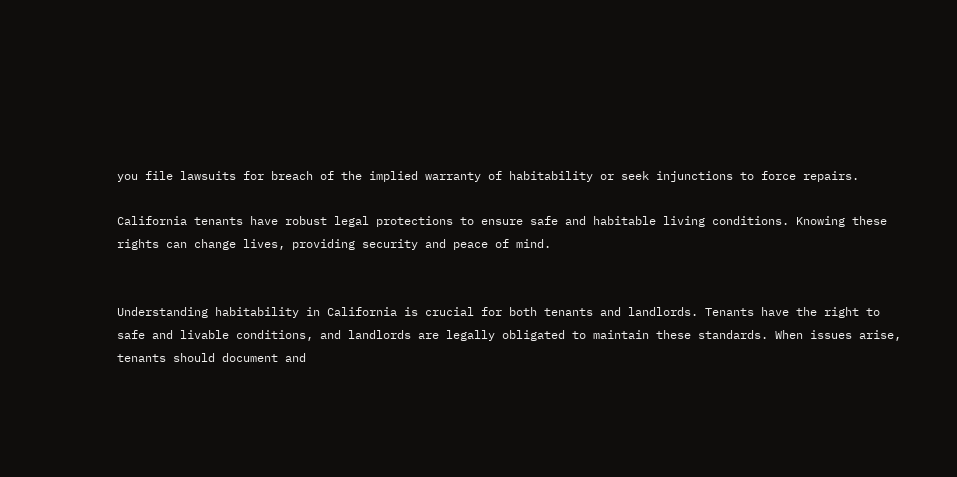you file lawsuits for breach of the implied warranty of habitability or seek injunctions to force repairs.

California tenants have robust legal protections to ensure safe and habitable living conditions. Knowing these rights can change lives, providing security and peace of mind.


Understanding habitability in California is crucial for both tenants and landlords. Tenants have the right to safe and livable conditions, and landlords are legally obligated to maintain these standards. When issues arise, tenants should document and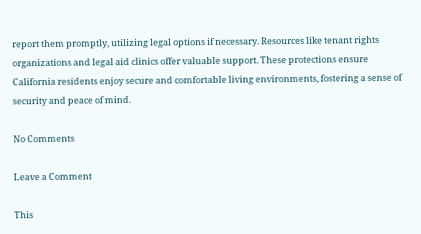report them promptly, utilizing legal options if necessary. Resources like tenant rights organizations and legal aid clinics offer valuable support. These protections ensure California residents enjoy secure and comfortable living environments, fostering a sense of security and peace of mind.

No Comments

Leave a Comment

This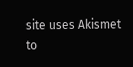site uses Akismet to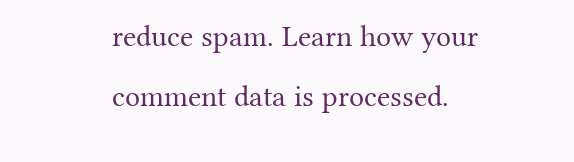reduce spam. Learn how your comment data is processed.